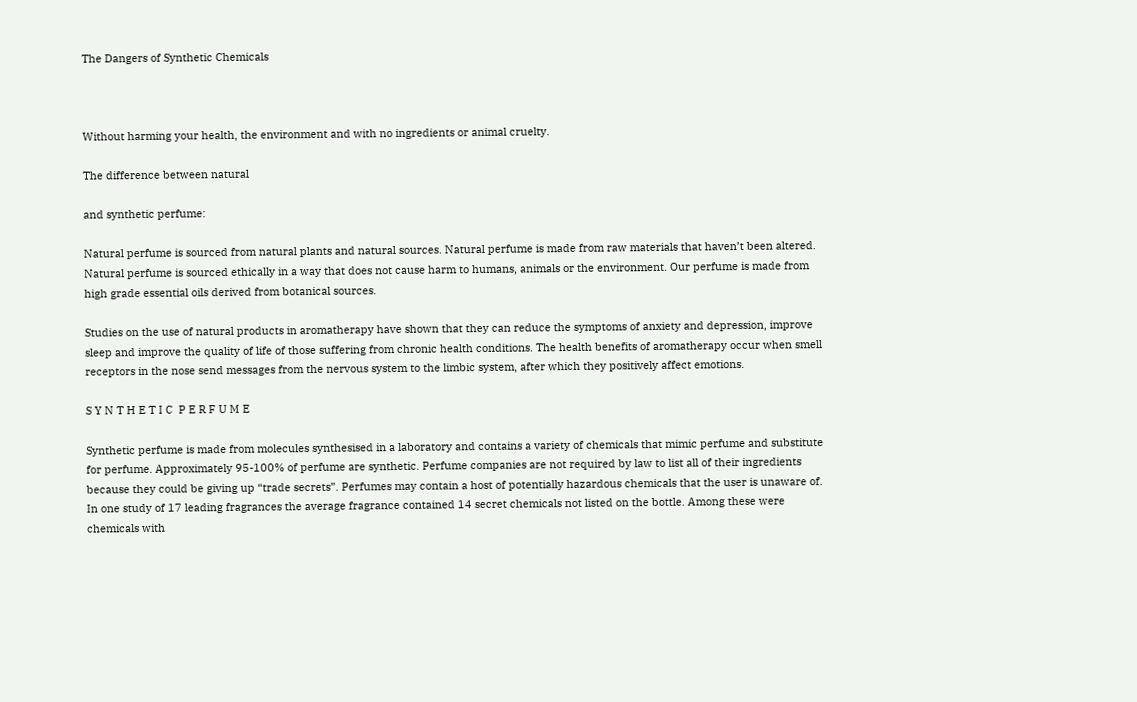The Dangers of Synthetic Chemicals



Without harming your health, the environment and with no ingredients or animal cruelty.

The difference between natural

and synthetic perfume:

Natural perfume is sourced from natural plants and natural sources. Natural perfume is made from raw materials that haven’t been altered. Natural perfume is sourced ethically in a way that does not cause harm to humans, animals or the environment. Our perfume is made from high grade essential oils derived from botanical sources.

Studies on the use of natural products in aromatherapy have shown that they can reduce the symptoms of anxiety and depression, improve sleep and improve the quality of life of those suffering from chronic health conditions. The health benefits of aromatherapy occur when smell receptors in the nose send messages from the nervous system to the limbic system, after which they positively affect emotions.

S Y N T H E T I C  P E R F U M E

Synthetic perfume is made from molecules synthesised in a laboratory and contains a variety of chemicals that mimic perfume and substitute for perfume. Approximately 95-100% of perfume are synthetic. Perfume companies are not required by law to list all of their ingredients because they could be giving up “trade secrets”. Perfumes may contain a host of potentially hazardous chemicals that the user is unaware of.  In one study of 17 leading fragrances the average fragrance contained 14 secret chemicals not listed on the bottle. Among these were chemicals with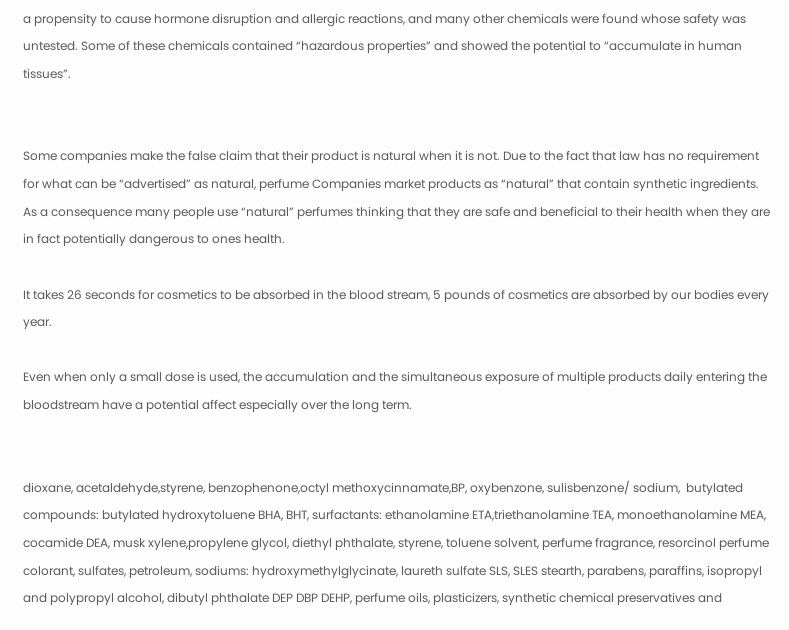a propensity to cause hormone disruption and allergic reactions, and many other chemicals were found whose safety was untested. Some of these chemicals contained “hazardous properties” and showed the potential to “accumulate in human tissues”.


Some companies make the false claim that their product is natural when it is not. Due to the fact that law has no requirement for what can be “advertised” as natural, perfume Companies market products as “natural” that contain synthetic ingredients. As a consequence many people use “natural” perfumes thinking that they are safe and beneficial to their health when they are in fact potentially dangerous to ones health.

It takes 26 seconds for cosmetics to be absorbed in the blood stream, 5 pounds of cosmetics are absorbed by our bodies every year.

Even when only a small dose is used, the accumulation and the simultaneous exposure of multiple products daily entering the bloodstream have a potential affect especially over the long term.


dioxane, acetaldehyde,styrene, benzophenone,octyl methoxycinnamate,BP, oxybenzone, sulisbenzone/ sodium,  butylated compounds: butylated hydroxytoluene BHA, BHT, surfactants: ethanolamine ETA,triethanolamine TEA, monoethanolamine MEA, cocamide DEA, musk xylene,propylene glycol, diethyl phthalate, styrene, toluene solvent, perfume fragrance, resorcinol perfume colorant, sulfates, petroleum, sodiums: hydroxymethylglycinate, laureth sulfate SLS, SLES stearth, parabens, paraffins, isopropyl and polypropyl alcohol, dibutyl phthalate DEP DBP DEHP, perfume oils, plasticizers, synthetic chemical preservatives and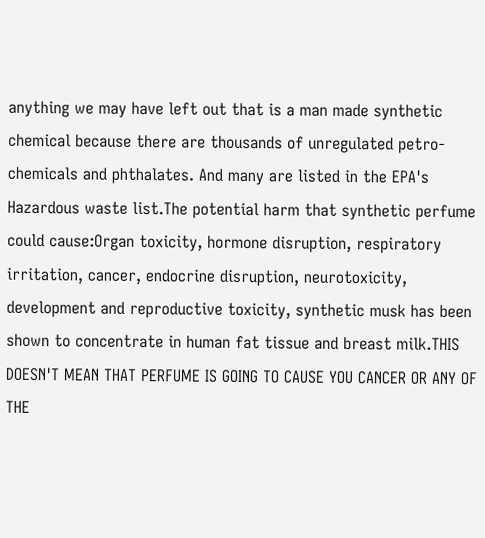anything we may have left out that is a man made synthetic chemical because there are thousands of unregulated petro-chemicals and phthalates. And many are listed in the EPA's Hazardous waste list.The potential harm that synthetic perfume could cause:Organ toxicity, hormone disruption, respiratory irritation, cancer, endocrine disruption, neurotoxicity, development and reproductive toxicity, synthetic musk has been shown to concentrate in human fat tissue and breast milk.THIS DOESN'T MEAN THAT PERFUME IS GOING TO CAUSE YOU CANCER OR ANY OF THE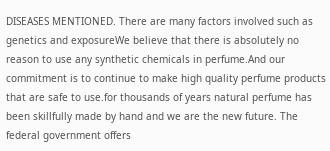DISEASES MENTIONED. There are many factors involved such as genetics and exposureWe believe that there is absolutely no reason to use any synthetic chemicals in perfume.And our commitment is to continue to make high quality perfume products that are safe to use.for thousands of years natural perfume has been skillfully made by hand and we are the new future. The federal government offers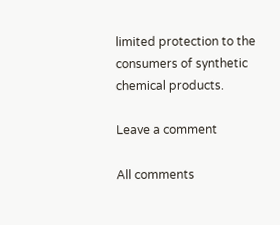limited protection to the consumers of synthetic chemical products.

Leave a comment

All comments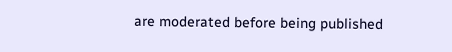are moderated before being published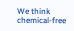We think chemical-free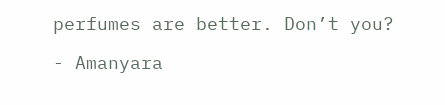perfumes are better. Don’t you?

- Amanyara